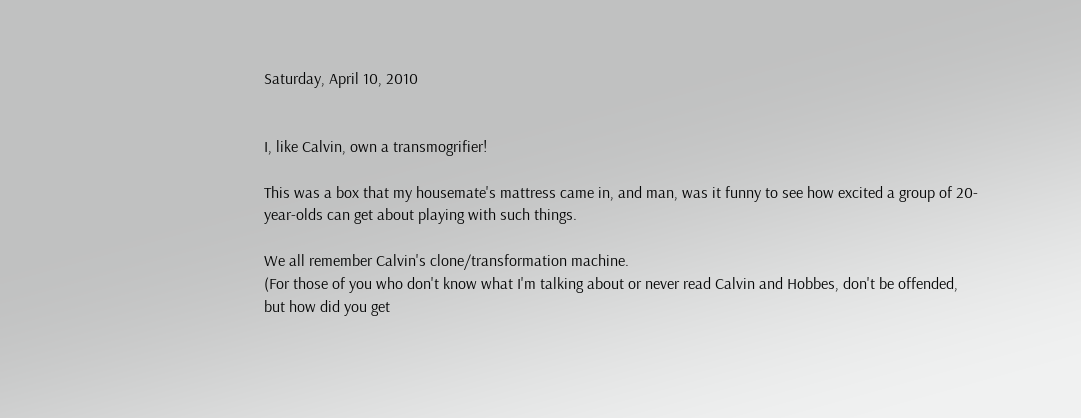Saturday, April 10, 2010


I, like Calvin, own a transmogrifier!

This was a box that my housemate's mattress came in, and man, was it funny to see how excited a group of 20-year-olds can get about playing with such things.

We all remember Calvin's clone/transformation machine.
(For those of you who don't know what I'm talking about or never read Calvin and Hobbes, don't be offended, but how did you get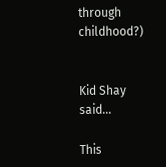through childhood?)


Kid Shay said...

This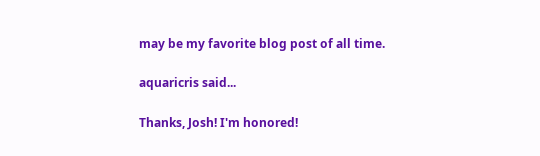may be my favorite blog post of all time.

aquaricris said...

Thanks, Josh! I'm honored!